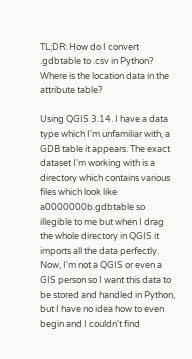TL;DR: How do I convert .gdbtable to .csv in Python? Where is the location data in the attribute table?

Using QGIS 3.14. I have a data type which I'm unfamiliar with, a GDB table it appears. The exact dataset I'm working with is a directory which contains various files which look like a0000000b.gdbtable so illegible to me but when I drag the whole directory in QGIS it imports all the data perfectly. Now, I'm not a QGIS or even a GIS person so I want this data to be stored and handled in Python, but I have no idea how to even begin and I couldn't find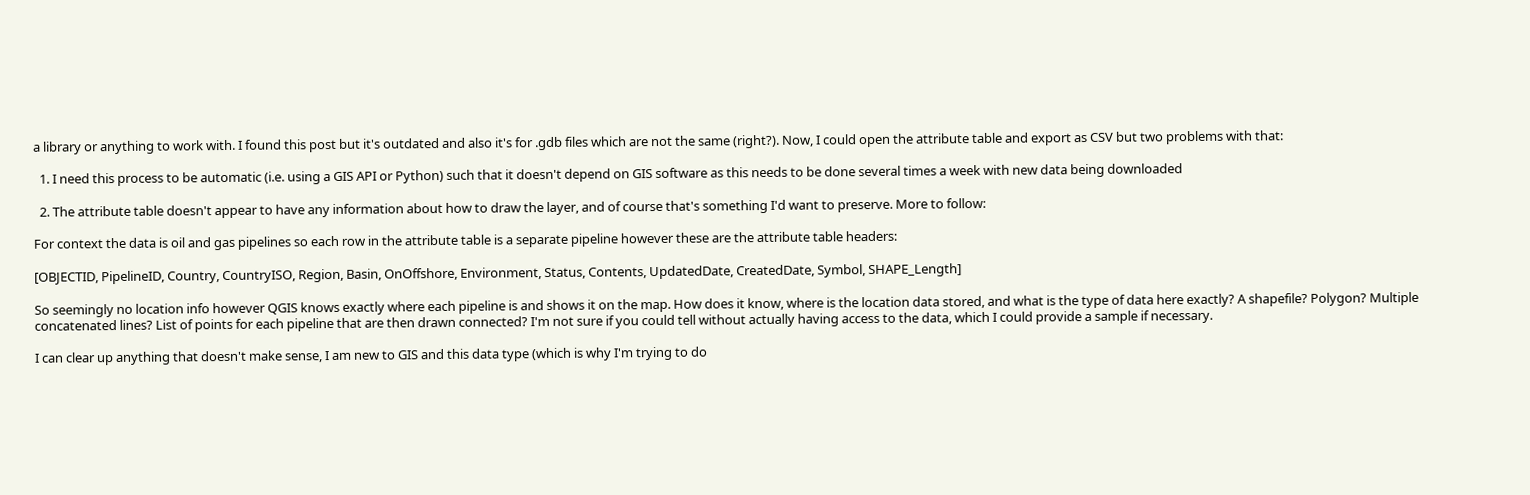a library or anything to work with. I found this post but it's outdated and also it's for .gdb files which are not the same (right?). Now, I could open the attribute table and export as CSV but two problems with that:

  1. I need this process to be automatic (i.e. using a GIS API or Python) such that it doesn't depend on GIS software as this needs to be done several times a week with new data being downloaded

  2. The attribute table doesn't appear to have any information about how to draw the layer, and of course that's something I'd want to preserve. More to follow:

For context the data is oil and gas pipelines so each row in the attribute table is a separate pipeline however these are the attribute table headers:

[OBJECTID, PipelineID, Country, CountryISO, Region, Basin, OnOffshore, Environment, Status, Contents, UpdatedDate, CreatedDate, Symbol, SHAPE_Length]

So seemingly no location info however QGIS knows exactly where each pipeline is and shows it on the map. How does it know, where is the location data stored, and what is the type of data here exactly? A shapefile? Polygon? Multiple concatenated lines? List of points for each pipeline that are then drawn connected? I'm not sure if you could tell without actually having access to the data, which I could provide a sample if necessary.

I can clear up anything that doesn't make sense, I am new to GIS and this data type (which is why I'm trying to do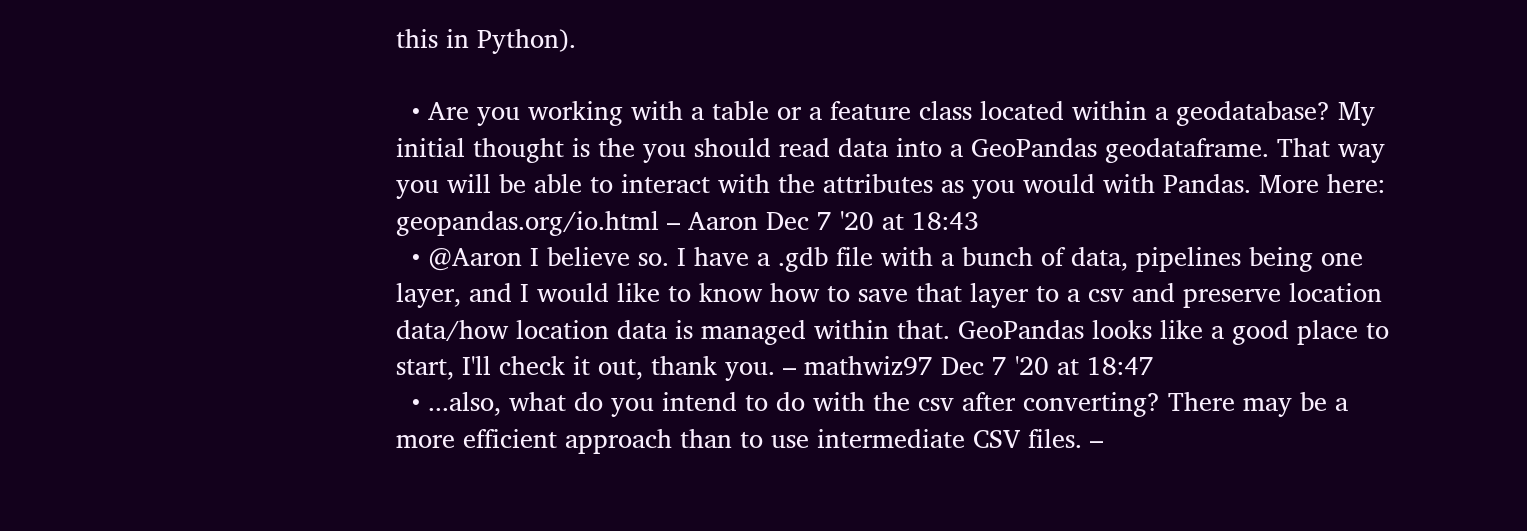this in Python).

  • Are you working with a table or a feature class located within a geodatabase? My initial thought is the you should read data into a GeoPandas geodataframe. That way you will be able to interact with the attributes as you would with Pandas. More here: geopandas.org/io.html – Aaron Dec 7 '20 at 18:43
  • @Aaron I believe so. I have a .gdb file with a bunch of data, pipelines being one layer, and I would like to know how to save that layer to a csv and preserve location data/how location data is managed within that. GeoPandas looks like a good place to start, I'll check it out, thank you. – mathwiz97 Dec 7 '20 at 18:47
  • ...also, what do you intend to do with the csv after converting? There may be a more efficient approach than to use intermediate CSV files. –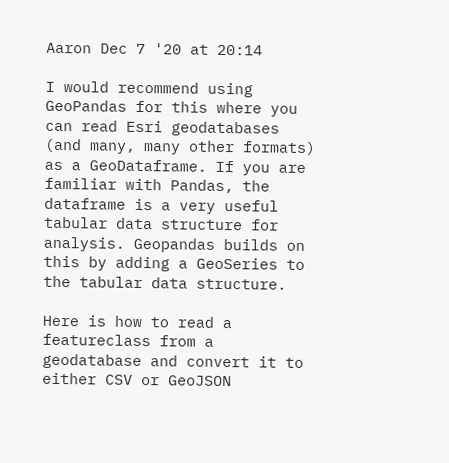Aaron Dec 7 '20 at 20:14

I would recommend using GeoPandas for this where you can read Esri geodatabases (and many, many other formats) as a GeoDataframe. If you are familiar with Pandas, the dataframe is a very useful tabular data structure for analysis. Geopandas builds on this by adding a GeoSeries to the tabular data structure.

Here is how to read a featureclass from a geodatabase and convert it to either CSV or GeoJSON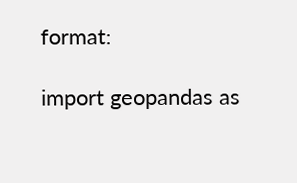format:

import geopandas as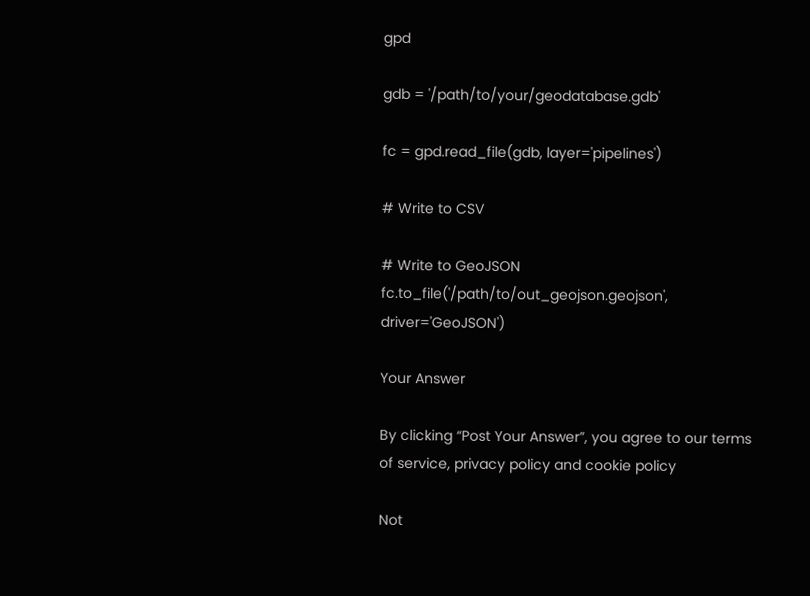gpd

gdb = '/path/to/your/geodatabase.gdb'

fc = gpd.read_file(gdb, layer='pipelines')

# Write to CSV

# Write to GeoJSON
fc.to_file('/path/to/out_geojson.geojson', driver='GeoJSON')

Your Answer

By clicking “Post Your Answer”, you agree to our terms of service, privacy policy and cookie policy

Not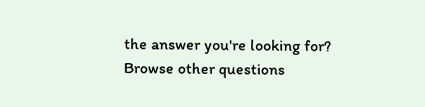the answer you're looking for? Browse other questions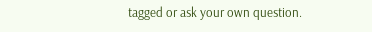tagged or ask your own question.